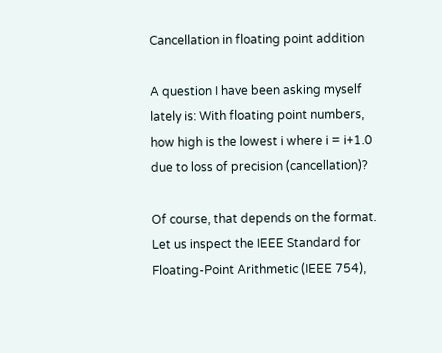Cancellation in floating point addition

A question I have been asking myself lately is: With floating point numbers, how high is the lowest i where i = i+1.0 due to loss of precision (cancellation)?

Of course, that depends on the format. Let us inspect the IEEE Standard for Floating-Point Arithmetic (IEEE 754),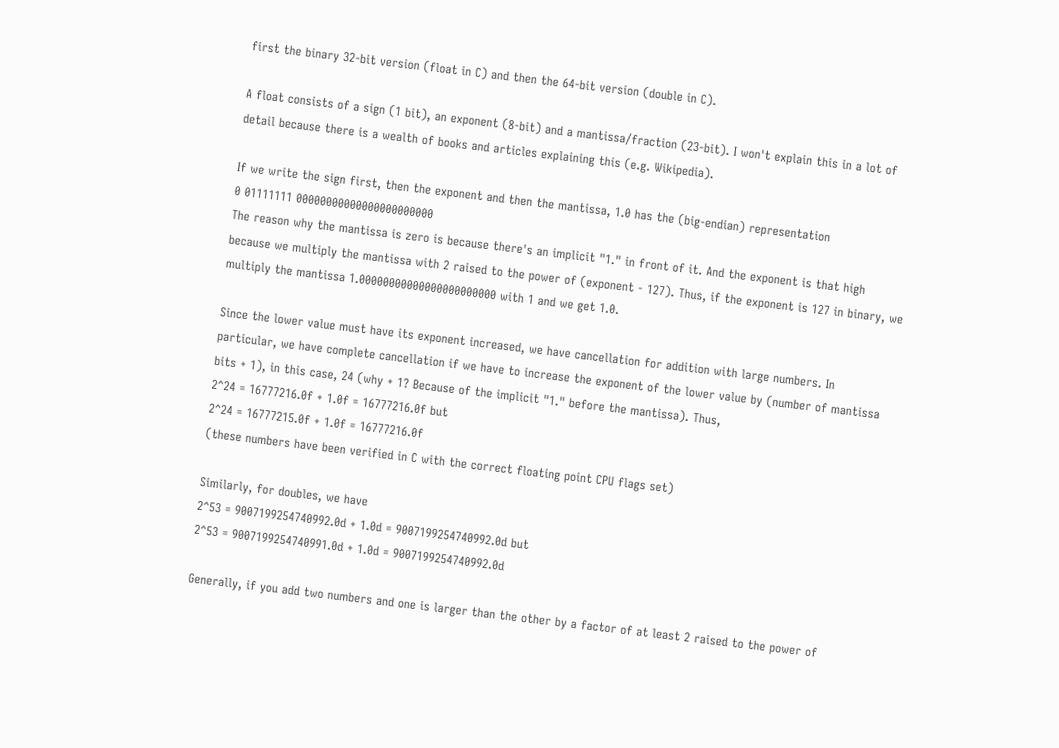first the binary 32-bit version (float in C) and then the 64-bit version (double in C).

A float consists of a sign (1 bit), an exponent (8-bit) and a mantissa/fraction (23-bit). I won't explain this in a lot of detail because there is a wealth of books and articles explaining this (e.g. Wikipedia).

If we write the sign first, then the exponent and then the mantissa, 1.0 has the (big-endian) representation
0 01111111 00000000000000000000000
The reason why the mantissa is zero is because there's an implicit "1." in front of it. And the exponent is that high because we multiply the mantissa with 2 raised to the power of (exponent - 127). Thus, if the exponent is 127 in binary, we multiply the mantissa 1.00000000000000000000000 with 1 and we get 1.0.

Since the lower value must have its exponent increased, we have cancellation for addition with large numbers. In particular, we have complete cancellation if we have to increase the exponent of the lower value by (number of mantissa bits + 1), in this case, 24 (why + 1? Because of the implicit "1." before the mantissa). Thus,
2^24 = 16777216.0f + 1.0f = 16777216.0f but
2^24 = 16777215.0f + 1.0f = 16777216.0f
(these numbers have been verified in C with the correct floating point CPU flags set)

Similarly, for doubles, we have
2^53 = 9007199254740992.0d + 1.0d = 9007199254740992.0d but
2^53 = 9007199254740991.0d + 1.0d = 9007199254740992.0d

Generally, if you add two numbers and one is larger than the other by a factor of at least 2 raised to the power of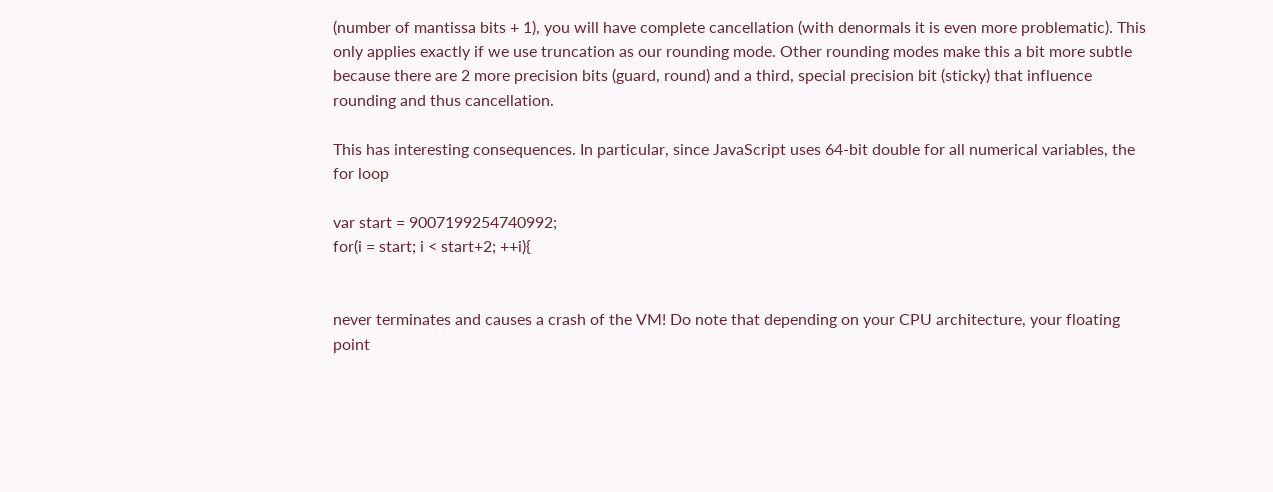(number of mantissa bits + 1), you will have complete cancellation (with denormals it is even more problematic). This only applies exactly if we use truncation as our rounding mode. Other rounding modes make this a bit more subtle because there are 2 more precision bits (guard, round) and a third, special precision bit (sticky) that influence rounding and thus cancellation.

This has interesting consequences. In particular, since JavaScript uses 64-bit double for all numerical variables, the for loop

var start = 9007199254740992;
for(i = start; i < start+2; ++i){


never terminates and causes a crash of the VM! Do note that depending on your CPU architecture, your floating point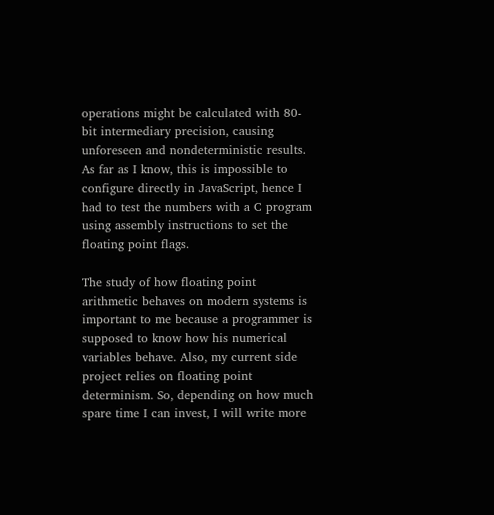operations might be calculated with 80-bit intermediary precision, causing unforeseen and nondeterministic results. As far as I know, this is impossible to configure directly in JavaScript, hence I had to test the numbers with a C program using assembly instructions to set the floating point flags.

The study of how floating point arithmetic behaves on modern systems is important to me because a programmer is supposed to know how his numerical variables behave. Also, my current side project relies on floating point determinism. So, depending on how much spare time I can invest, I will write more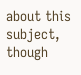about this subject, though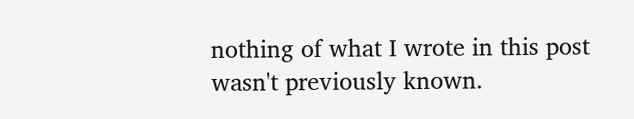nothing of what I wrote in this post wasn't previously known.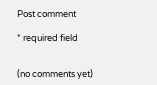Post comment

* required field


(no comments yet)